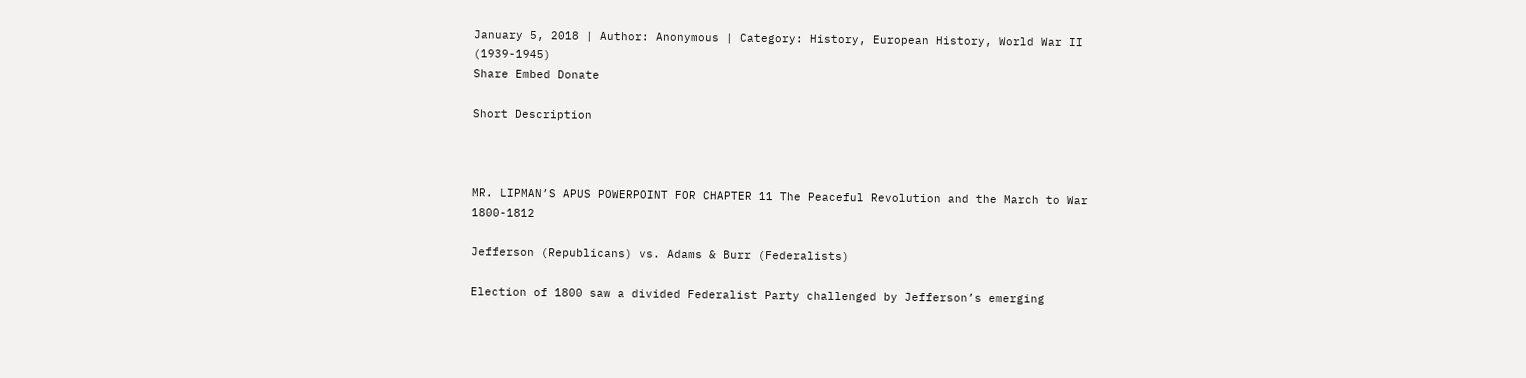January 5, 2018 | Author: Anonymous | Category: History, European History, World War II (1939-1945)
Share Embed Donate

Short Description



MR. LIPMAN’S APUS POWERPOINT FOR CHAPTER 11 The Peaceful Revolution and the March to War 1800-1812

Jefferson (Republicans) vs. Adams & Burr (Federalists)

Election of 1800 saw a divided Federalist Party challenged by Jefferson’s emerging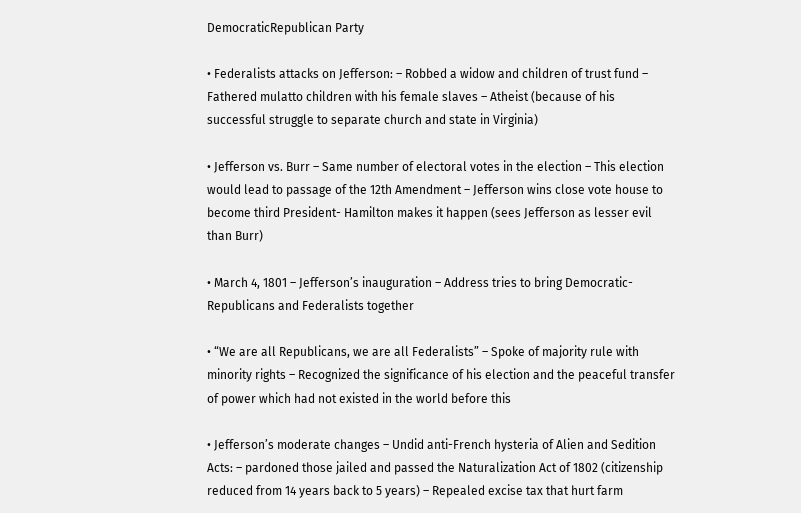DemocraticRepublican Party

• Federalists attacks on Jefferson: – Robbed a widow and children of trust fund – Fathered mulatto children with his female slaves – Atheist (because of his successful struggle to separate church and state in Virginia)

• Jefferson vs. Burr – Same number of electoral votes in the election – This election would lead to passage of the 12th Amendment – Jefferson wins close vote house to become third President- Hamilton makes it happen (sees Jefferson as lesser evil than Burr)

• March 4, 1801 – Jefferson’s inauguration – Address tries to bring Democratic-Republicans and Federalists together

• “We are all Republicans, we are all Federalists” – Spoke of majority rule with minority rights – Recognized the significance of his election and the peaceful transfer of power which had not existed in the world before this

• Jefferson’s moderate changes – Undid anti-French hysteria of Alien and Sedition Acts: – pardoned those jailed and passed the Naturalization Act of 1802 (citizenship reduced from 14 years back to 5 years) – Repealed excise tax that hurt farm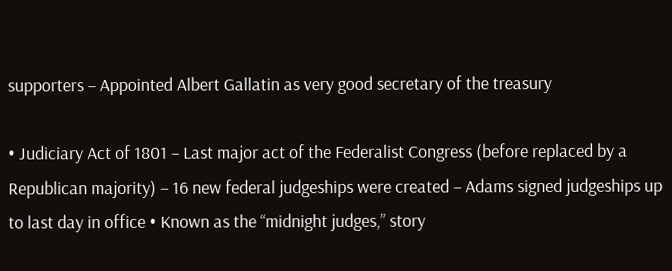supporters – Appointed Albert Gallatin as very good secretary of the treasury

• Judiciary Act of 1801 – Last major act of the Federalist Congress (before replaced by a Republican majority) – 16 new federal judgeships were created – Adams signed judgeships up to last day in office • Known as the “midnight judges,” story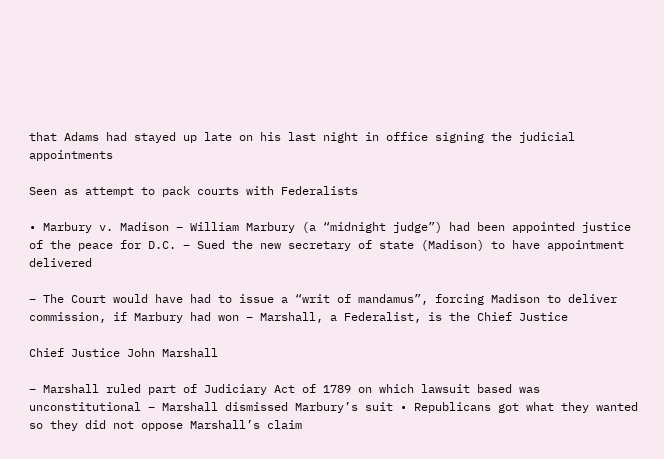that Adams had stayed up late on his last night in office signing the judicial appointments

Seen as attempt to pack courts with Federalists

• Marbury v. Madison – William Marbury (a “midnight judge”) had been appointed justice of the peace for D.C. – Sued the new secretary of state (Madison) to have appointment delivered

– The Court would have had to issue a “writ of mandamus”, forcing Madison to deliver commission, if Marbury had won – Marshall, a Federalist, is the Chief Justice

Chief Justice John Marshall

– Marshall ruled part of Judiciary Act of 1789 on which lawsuit based was unconstitutional – Marshall dismissed Marbury’s suit • Republicans got what they wanted so they did not oppose Marshall’s claim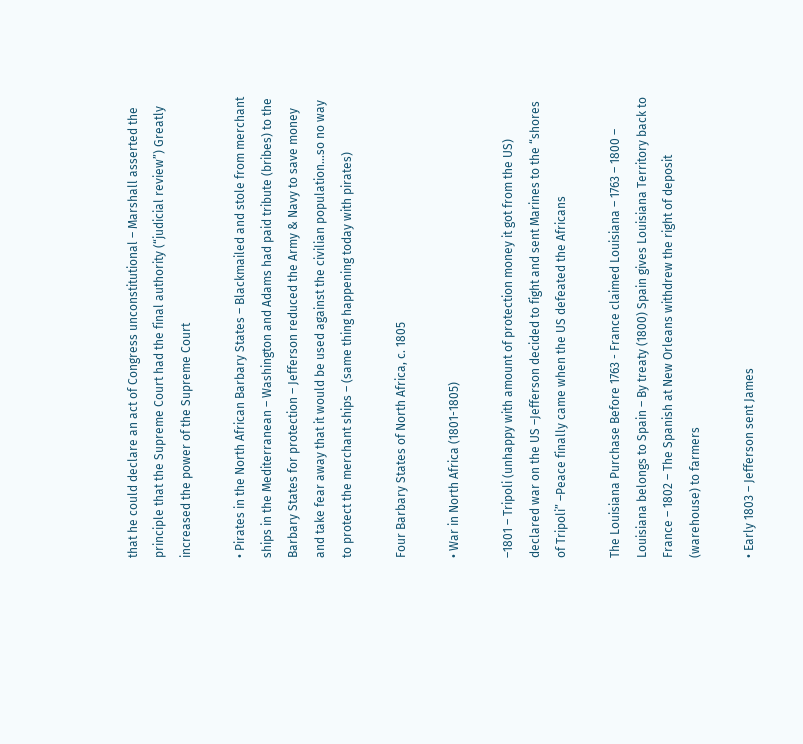that he could declare an act of Congress unconstitutional – Marshall asserted the principle that the Supreme Court had the final authority (“judicial review”) Greatly increased the power of the Supreme Court

• Pirates in the North African Barbary States – Blackmailed and stole from merchant ships in the Mediterranean – Washington and Adams had paid tribute (bribes) to the Barbary States for protection – Jefferson reduced the Army & Navy to save money and take fear away that it would be used against the civilian population…so no way to protect the merchant ships – (same thing happening today with pirates)

Four Barbary States of North Africa, c. 1805

• War in North Africa (1801-1805)

–1801 – Tripoli (unhappy with amount of protection money it got from the US) declared war on the US –Jefferson decided to fight and sent Marines to the “shores of Tripoli” –Peace finally came when the US defeated the Africans

The Louisiana Purchase Before 1763 - France claimed Louisiana – 1763 – 1800 – Louisiana belongs to Spain – By treaty (1800) Spain gives Louisiana Territory back to France – 1802 – The Spanish at New Orleans withdrew the right of deposit (warehouse) to farmers

• Early 1803 – Jefferson sent James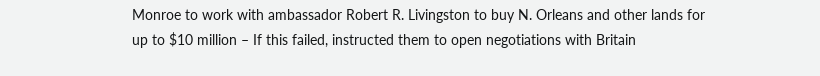Monroe to work with ambassador Robert R. Livingston to buy N. Orleans and other lands for up to $10 million – If this failed, instructed them to open negotiations with Britain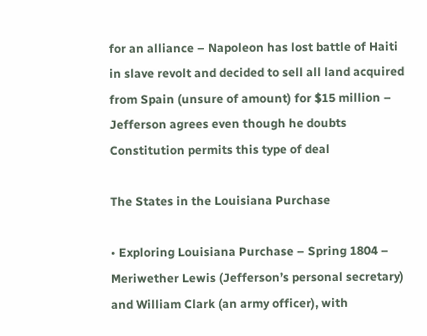for an alliance – Napoleon has lost battle of Haiti in slave revolt and decided to sell all land acquired from Spain (unsure of amount) for $15 million – Jefferson agrees even though he doubts Constitution permits this type of deal

The States in the Louisiana Purchase

• Exploring Louisiana Purchase – Spring 1804 – Meriwether Lewis (Jefferson’s personal secretary) and William Clark (an army officer), with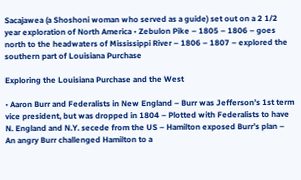Sacajawea (a Shoshoni woman who served as a guide) set out on a 2 1/2 year exploration of North America • Zebulon Pike – 1805 – 1806 – goes north to the headwaters of Mississippi River – 1806 – 1807 – explored the southern part of Louisiana Purchase

Exploring the Louisiana Purchase and the West

• Aaron Burr and Federalists in New England – Burr was Jefferson’s 1st term vice president, but was dropped in 1804 – Plotted with Federalists to have N. England and N.Y. secede from the US – Hamilton exposed Burr’s plan – An angry Burr challenged Hamilton to a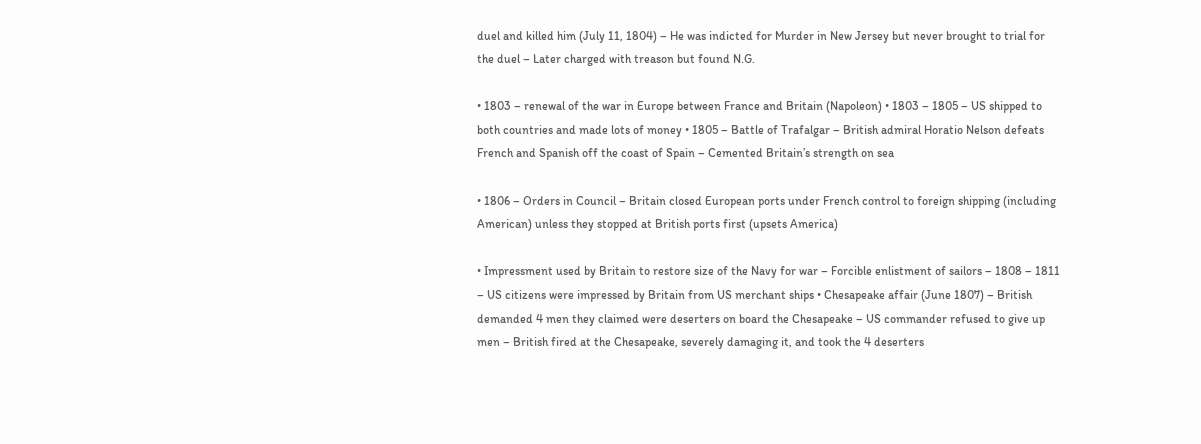duel and killed him (July 11, 1804) – He was indicted for Murder in New Jersey but never brought to trial for the duel – Later charged with treason but found N.G.

• 1803 – renewal of the war in Europe between France and Britain (Napoleon) • 1803 – 1805 – US shipped to both countries and made lots of money • 1805 – Battle of Trafalgar – British admiral Horatio Nelson defeats French and Spanish off the coast of Spain – Cemented Britain’s strength on sea

• 1806 – Orders in Council – Britain closed European ports under French control to foreign shipping (including American) unless they stopped at British ports first (upsets America)

• Impressment used by Britain to restore size of the Navy for war – Forcible enlistment of sailors – 1808 – 1811 – US citizens were impressed by Britain from US merchant ships • Chesapeake affair (June 1807) – British demanded 4 men they claimed were deserters on board the Chesapeake – US commander refused to give up men – British fired at the Chesapeake, severely damaging it, and took the 4 deserters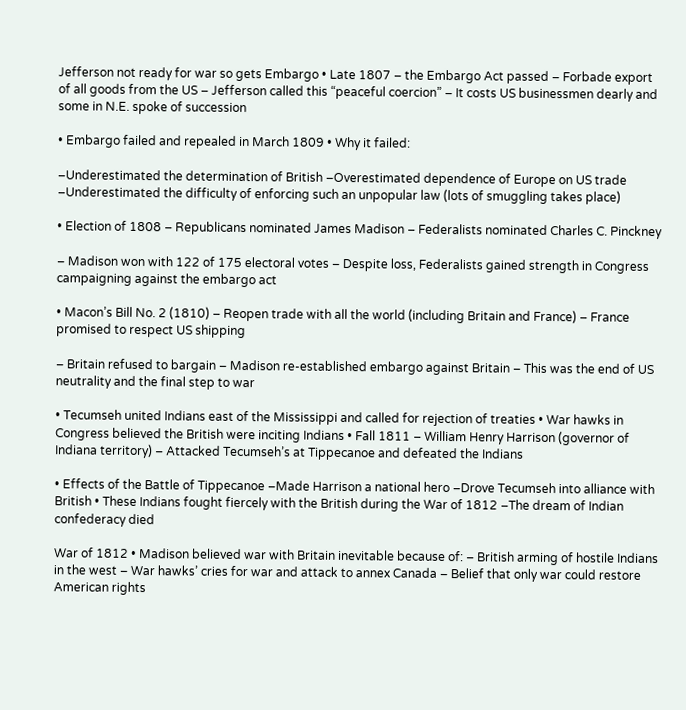Jefferson not ready for war so gets Embargo • Late 1807 – the Embargo Act passed – Forbade export of all goods from the US – Jefferson called this “peaceful coercion” – It costs US businessmen dearly and some in N.E. spoke of succession

• Embargo failed and repealed in March 1809 • Why it failed:

–Underestimated the determination of British –Overestimated dependence of Europe on US trade –Underestimated the difficulty of enforcing such an unpopular law (lots of smuggling takes place)

• Election of 1808 – Republicans nominated James Madison – Federalists nominated Charles C. Pinckney

– Madison won with 122 of 175 electoral votes – Despite loss, Federalists gained strength in Congress campaigning against the embargo act

• Macon’s Bill No. 2 (1810) – Reopen trade with all the world (including Britain and France) – France promised to respect US shipping

– Britain refused to bargain – Madison re-established embargo against Britain – This was the end of US neutrality and the final step to war

• Tecumseh united Indians east of the Mississippi and called for rejection of treaties • War hawks in Congress believed the British were inciting Indians • Fall 1811 – William Henry Harrison (governor of Indiana territory) – Attacked Tecumseh’s at Tippecanoe and defeated the Indians

• Effects of the Battle of Tippecanoe –Made Harrison a national hero –Drove Tecumseh into alliance with British • These Indians fought fiercely with the British during the War of 1812 –The dream of Indian confederacy died

War of 1812 • Madison believed war with Britain inevitable because of: – British arming of hostile Indians in the west – War hawks’ cries for war and attack to annex Canada – Belief that only war could restore American rights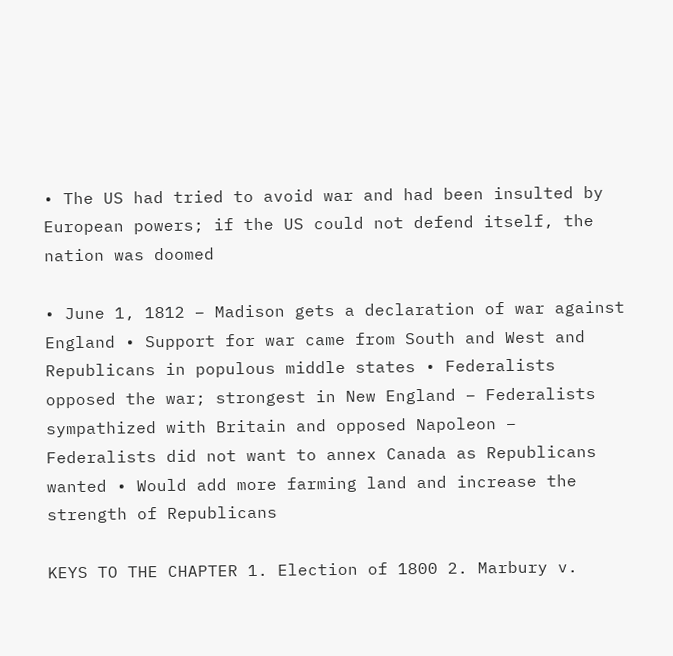• The US had tried to avoid war and had been insulted by European powers; if the US could not defend itself, the nation was doomed

• June 1, 1812 – Madison gets a declaration of war against England • Support for war came from South and West and Republicans in populous middle states • Federalists opposed the war; strongest in New England – Federalists sympathized with Britain and opposed Napoleon – Federalists did not want to annex Canada as Republicans wanted • Would add more farming land and increase the strength of Republicans

KEYS TO THE CHAPTER 1. Election of 1800 2. Marbury v.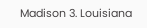Madison 3. Louisiana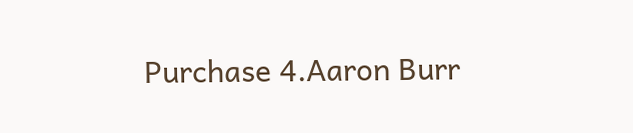Purchase 4.Aaron Burr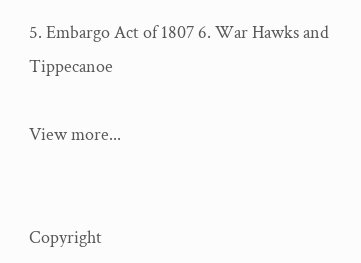5. Embargo Act of 1807 6. War Hawks and Tippecanoe

View more...


Copyright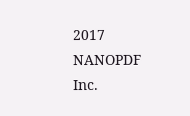2017 NANOPDF Inc.